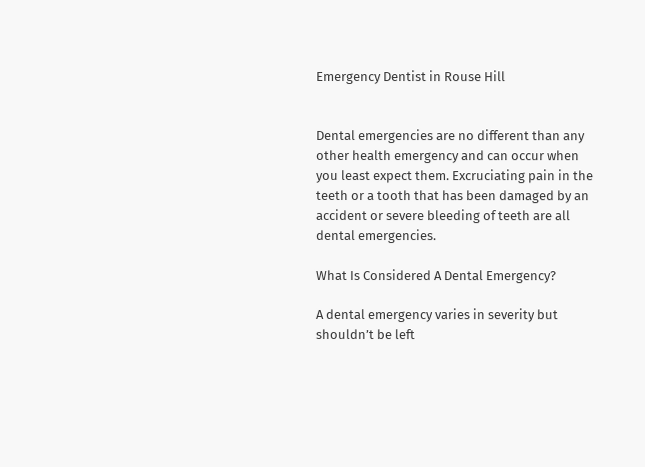Emergency Dentist in Rouse Hill


Dental emergencies are no different than any other health emergency and can occur when you least expect them. Excruciating pain in the teeth or a tooth that has been damaged by an accident or severe bleeding of teeth are all dental emergencies.

What Is Considered A Dental Emergency?

A dental emergency varies in severity but shouldn’t be left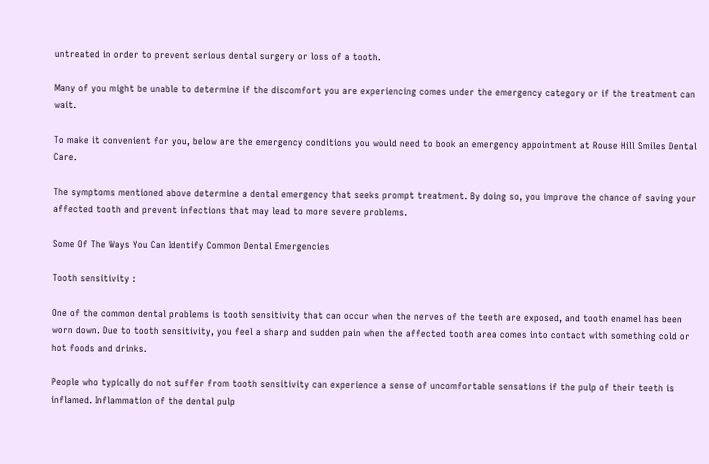untreated in order to prevent serious dental surgery or loss of a tooth.

Many of you might be unable to determine if the discomfort you are experiencing comes under the emergency category or if the treatment can wait.

To make it convenient for you, below are the emergency conditions you would need to book an emergency appointment at Rouse Hill Smiles Dental Care.

The symptoms mentioned above determine a dental emergency that seeks prompt treatment. By doing so, you improve the chance of saving your affected tooth and prevent infections that may lead to more severe problems.

Some Of The Ways You Can Identify Common Dental Emergencies

Tooth sensitivity :

One of the common dental problems is tooth sensitivity that can occur when the nerves of the teeth are exposed, and tooth enamel has been worn down. Due to tooth sensitivity, you feel a sharp and sudden pain when the affected tooth area comes into contact with something cold or hot foods and drinks.

People who typically do not suffer from tooth sensitivity can experience a sense of uncomfortable sensations if the pulp of their teeth is inflamed. Inflammation of the dental pulp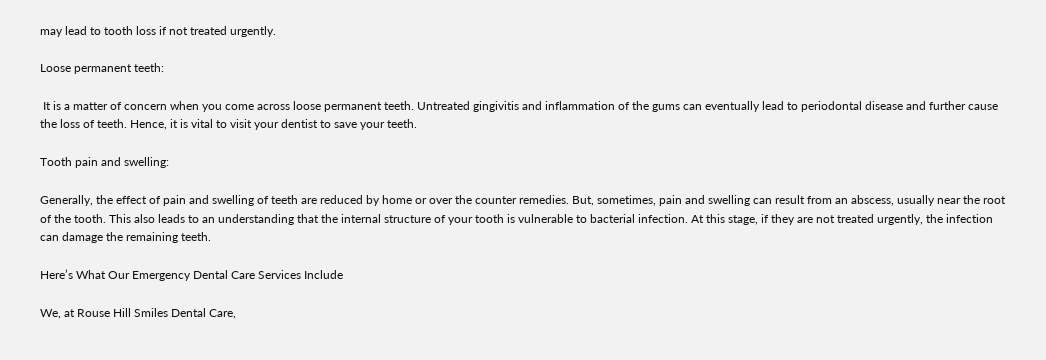may lead to tooth loss if not treated urgently.

Loose permanent teeth:

 It is a matter of concern when you come across loose permanent teeth. Untreated gingivitis and inflammation of the gums can eventually lead to periodontal disease and further cause the loss of teeth. Hence, it is vital to visit your dentist to save your teeth.

Tooth pain and swelling:

Generally, the effect of pain and swelling of teeth are reduced by home or over the counter remedies. But, sometimes, pain and swelling can result from an abscess, usually near the root of the tooth. This also leads to an understanding that the internal structure of your tooth is vulnerable to bacterial infection. At this stage, if they are not treated urgently, the infection can damage the remaining teeth.

Here’s What Our Emergency Dental Care Services Include

We, at Rouse Hill Smiles Dental Care,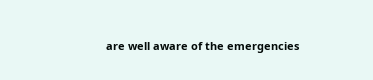are well aware of the emergencies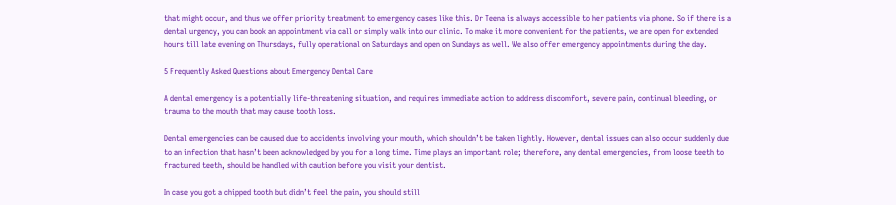that might occur, and thus we offer priority treatment to emergency cases like this. Dr Teena is always accessible to her patients via phone. So if there is a dental urgency, you can book an appointment via call or simply walk into our clinic. To make it more convenient for the patients, we are open for extended hours till late evening on Thursdays, fully operational on Saturdays and open on Sundays as well. We also offer emergency appointments during the day.

5 Frequently Asked Questions about Emergency Dental Care

A dental emergency is a potentially life-threatening situation, and requires immediate action to address discomfort, severe pain, continual bleeding, or trauma to the mouth that may cause tooth loss.

Dental emergencies can be caused due to accidents involving your mouth, which shouldn’t be taken lightly. However, dental issues can also occur suddenly due to an infection that hasn’t been acknowledged by you for a long time. Time plays an important role; therefore, any dental emergencies, from loose teeth to fractured teeth, should be handled with caution before you visit your dentist.

In case you got a chipped tooth but didn’t feel the pain, you should still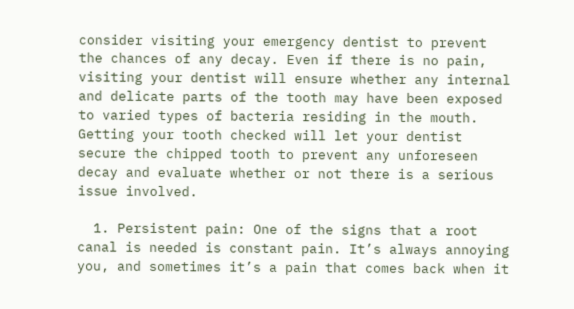consider visiting your emergency dentist to prevent the chances of any decay. Even if there is no pain, visiting your dentist will ensure whether any internal and delicate parts of the tooth may have been exposed to varied types of bacteria residing in the mouth. Getting your tooth checked will let your dentist secure the chipped tooth to prevent any unforeseen decay and evaluate whether or not there is a serious issue involved.

  1. Persistent pain: One of the signs that a root canal is needed is constant pain. It’s always annoying you, and sometimes it’s a pain that comes back when it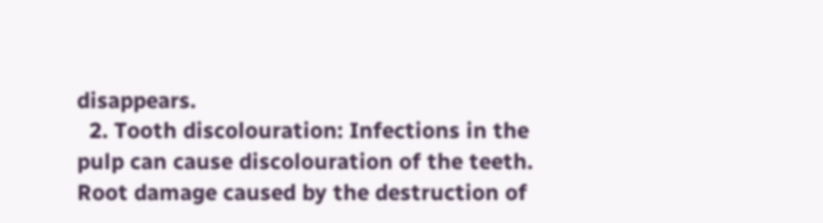disappears.
  2. Tooth discolouration: Infections in the pulp can cause discolouration of the teeth. Root damage caused by the destruction of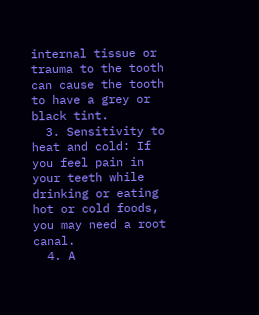internal tissue or trauma to the tooth can cause the tooth to have a grey or black tint.
  3. Sensitivity to heat and cold: If you feel pain in your teeth while drinking or eating hot or cold foods, you may need a root canal.
  4. A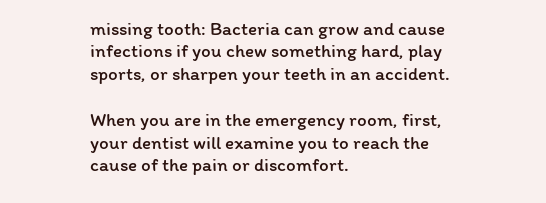missing tooth: Bacteria can grow and cause infections if you chew something hard, play sports, or sharpen your teeth in an accident.

When you are in the emergency room, first, your dentist will examine you to reach the cause of the pain or discomfort.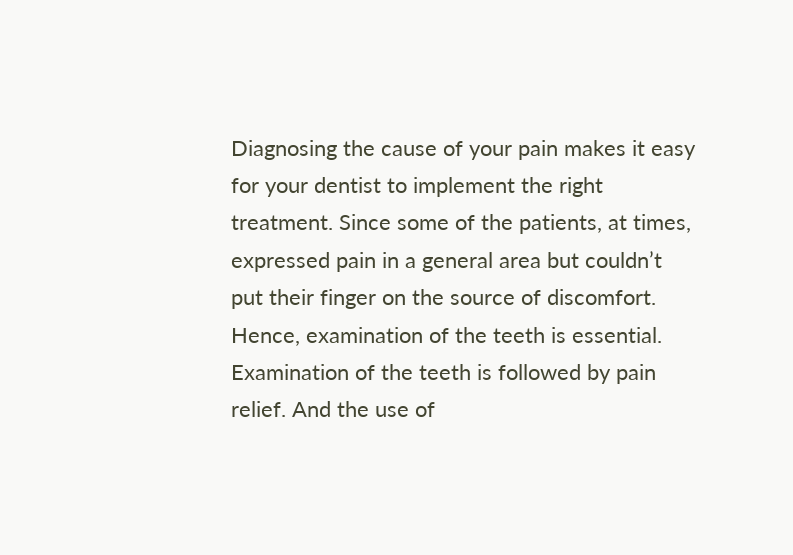Diagnosing the cause of your pain makes it easy for your dentist to implement the right treatment. Since some of the patients, at times, expressed pain in a general area but couldn’t put their finger on the source of discomfort. Hence, examination of the teeth is essential. Examination of the teeth is followed by pain relief. And the use of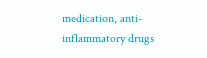medication, anti-inflammatory drugs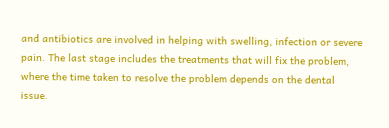and antibiotics are involved in helping with swelling, infection or severe pain. The last stage includes the treatments that will fix the problem, where the time taken to resolve the problem depends on the dental issue.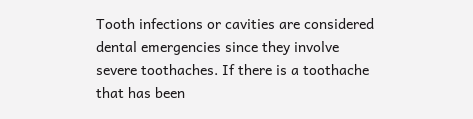Tooth infections or cavities are considered dental emergencies since they involve severe toothaches. If there is a toothache that has been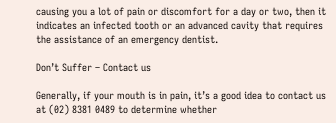causing you a lot of pain or discomfort for a day or two, then it indicates an infected tooth or an advanced cavity that requires the assistance of an emergency dentist.

Don’t Suffer – Contact us

Generally, if your mouth is in pain, it’s a good idea to contact us at (02) 8381 0489 to determine whether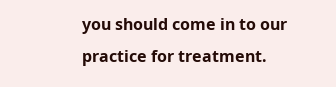you should come in to our practice for treatment.